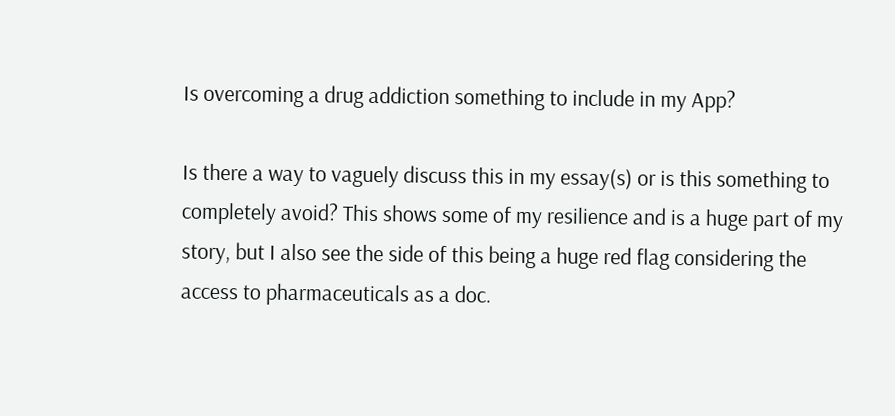Is overcoming a drug addiction something to include in my App?

Is there a way to vaguely discuss this in my essay(s) or is this something to completely avoid? This shows some of my resilience and is a huge part of my story, but I also see the side of this being a huge red flag considering the access to pharmaceuticals as a doc.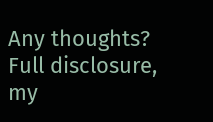Any thoughts? Full disclosure, my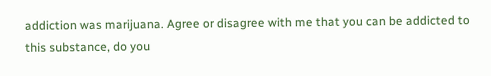addiction was marijuana. Agree or disagree with me that you can be addicted to this substance, do you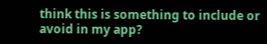think this is something to include or avoid in my app?